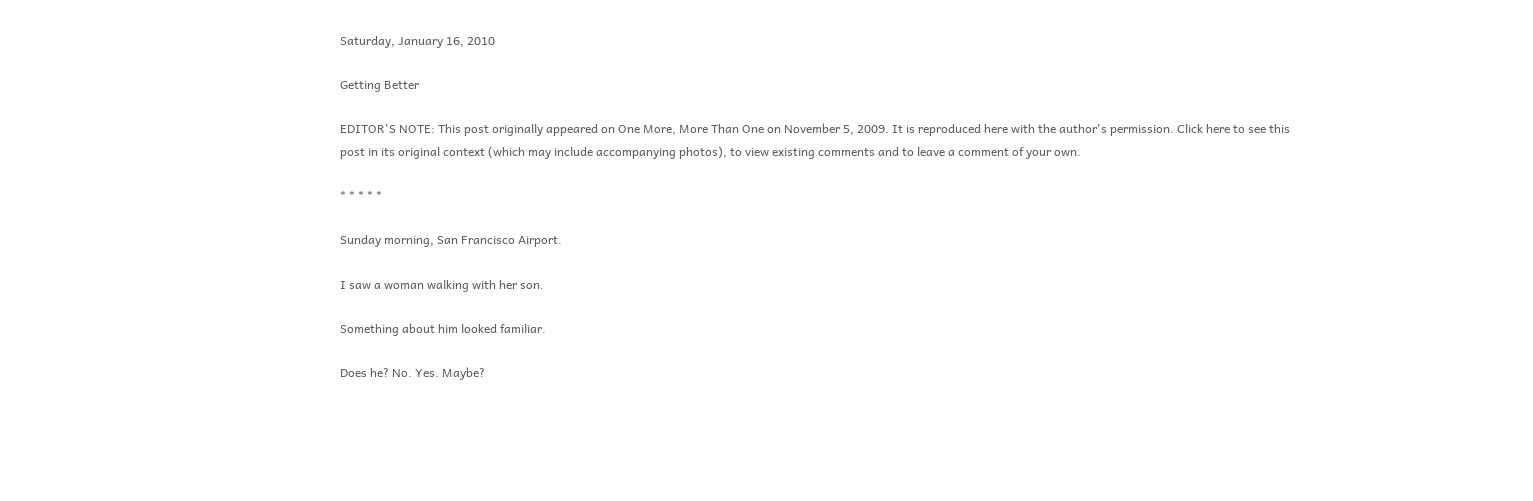Saturday, January 16, 2010

Getting Better

EDITOR'S NOTE: This post originally appeared on One More, More Than One on November 5, 2009. It is reproduced here with the author's permission. Click here to see this post in its original context (which may include accompanying photos), to view existing comments and to leave a comment of your own.

* * * * *

Sunday morning, San Francisco Airport.

I saw a woman walking with her son.

Something about him looked familiar.

Does he? No. Yes. Maybe?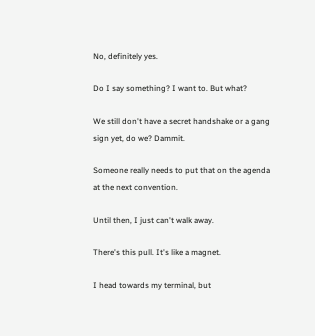No, definitely yes.

Do I say something? I want to. But what?

We still don't have a secret handshake or a gang sign yet, do we? Dammit.

Someone really needs to put that on the agenda at the next convention.

Until then, I just can't walk away.

There's this pull. It's like a magnet.

I head towards my terminal, but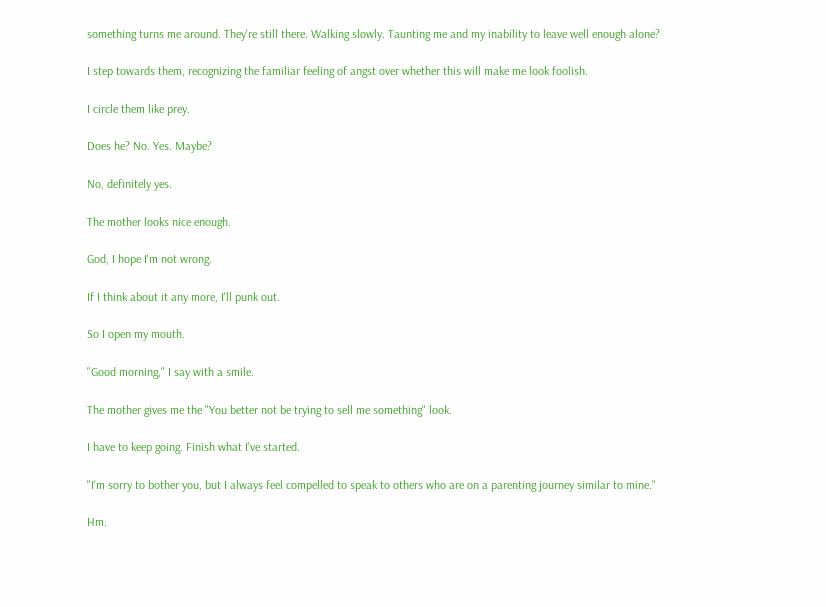something turns me around. They're still there. Walking slowly. Taunting me and my inability to leave well enough alone?

I step towards them, recognizing the familiar feeling of angst over whether this will make me look foolish.

I circle them like prey.

Does he? No. Yes. Maybe?

No, definitely yes.

The mother looks nice enough.

God, I hope I'm not wrong.

If I think about it any more, I'll punk out.

So I open my mouth.

"Good morning," I say with a smile.

The mother gives me the "You better not be trying to sell me something" look.

I have to keep going. Finish what I've started.

"I'm sorry to bother you, but I always feel compelled to speak to others who are on a parenting journey similar to mine."

Hm.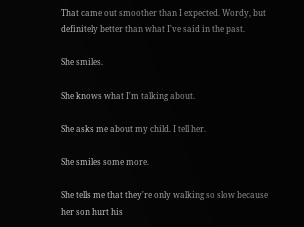That came out smoother than I expected. Wordy, but definitely better than what I've said in the past.

She smiles.

She knows what I'm talking about.

She asks me about my child. I tell her.

She smiles some more.

She tells me that they're only walking so slow because her son hurt his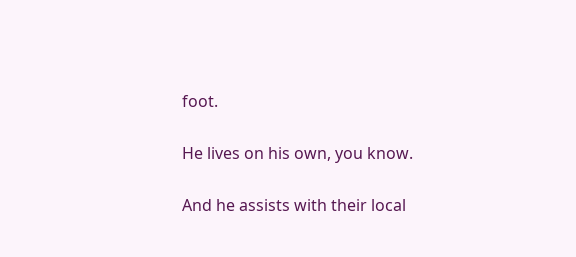foot.

He lives on his own, you know.

And he assists with their local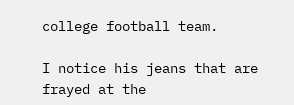college football team.

I notice his jeans that are frayed at the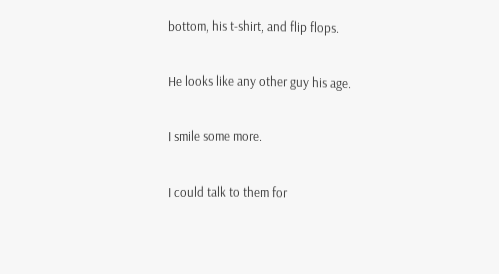bottom, his t-shirt, and flip flops.

He looks like any other guy his age.

I smile some more.

I could talk to them for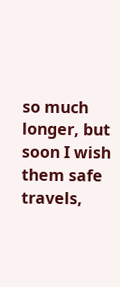so much longer, but soon I wish them safe travels,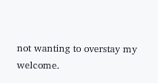not wanting to overstay my welcome.